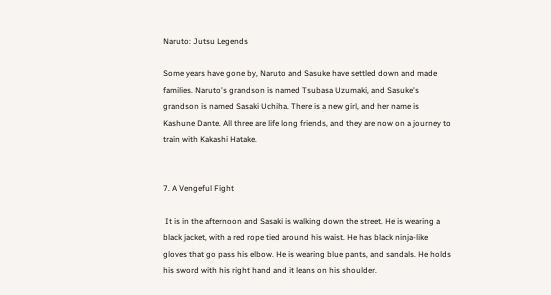Naruto: Jutsu Legends

Some years have gone by, Naruto and Sasuke have settled down and made families. Naruto's grandson is named Tsubasa Uzumaki, and Sasuke's grandson is named Sasaki Uchiha. There is a new girl, and her name is Kashune Dante. All three are life long friends, and they are now on a journey to train with Kakashi Hatake.


7. A Vengeful Fight

 It is in the afternoon and Sasaki is walking down the street. He is wearing a black jacket, with a red rope tied around his waist. He has black ninja-like gloves that go pass his elbow. He is wearing blue pants, and sandals. He holds his sword with his right hand and it leans on his shoulder.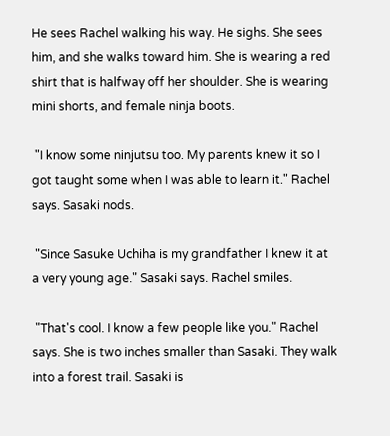He sees Rachel walking his way. He sighs. She sees him, and she walks toward him. She is wearing a red shirt that is halfway off her shoulder. She is wearing mini shorts, and female ninja boots.

 "I know some ninjutsu too. My parents knew it so I got taught some when I was able to learn it." Rachel says. Sasaki nods.

 "Since Sasuke Uchiha is my grandfather I knew it at a very young age." Sasaki says. Rachel smiles.

 "That's cool. I know a few people like you." Rachel says. She is two inches smaller than Sasaki. They walk into a forest trail. Sasaki is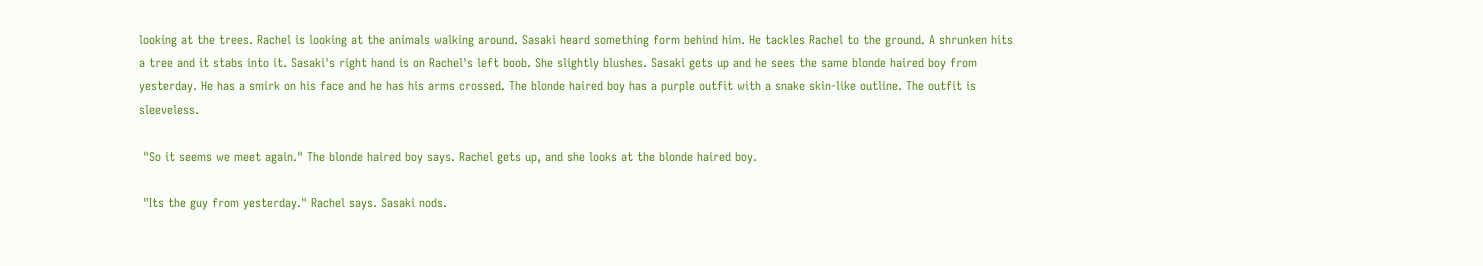looking at the trees. Rachel is looking at the animals walking around. Sasaki heard something form behind him. He tackles Rachel to the ground. A shrunken hits a tree and it stabs into it. Sasaki's right hand is on Rachel's left boob. She slightly blushes. Sasaki gets up and he sees the same blonde haired boy from yesterday. He has a smirk on his face and he has his arms crossed. The blonde haired boy has a purple outfit with a snake skin-like outline. The outfit is sleeveless.

 "So it seems we meet again." The blonde haired boy says. Rachel gets up, and she looks at the blonde haired boy.

 "Its the guy from yesterday." Rachel says. Sasaki nods.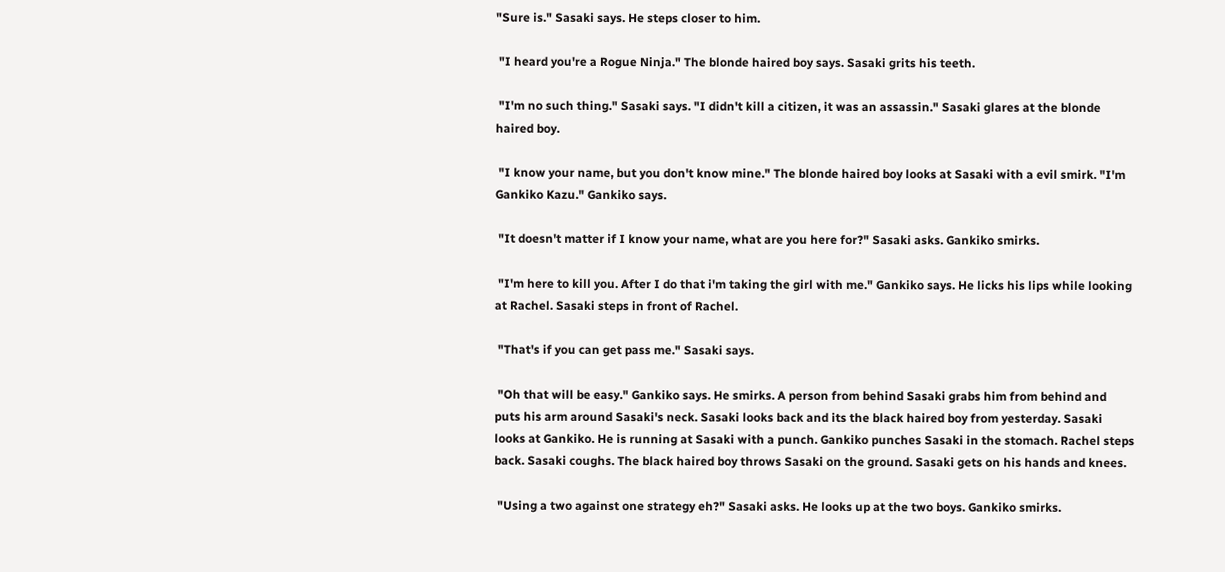"Sure is." Sasaki says. He steps closer to him.

 "I heard you're a Rogue Ninja." The blonde haired boy says. Sasaki grits his teeth.

 "I'm no such thing." Sasaki says. "I didn't kill a citizen, it was an assassin." Sasaki glares at the blonde haired boy.

 "I know your name, but you don't know mine." The blonde haired boy looks at Sasaki with a evil smirk. "I'm Gankiko Kazu." Gankiko says.

 "It doesn't matter if I know your name, what are you here for?" Sasaki asks. Gankiko smirks.

 "I'm here to kill you. After I do that i'm taking the girl with me." Gankiko says. He licks his lips while looking at Rachel. Sasaki steps in front of Rachel.

 "That's if you can get pass me." Sasaki says.

 "Oh that will be easy." Gankiko says. He smirks. A person from behind Sasaki grabs him from behind and puts his arm around Sasaki's neck. Sasaki looks back and its the black haired boy from yesterday. Sasaki looks at Gankiko. He is running at Sasaki with a punch. Gankiko punches Sasaki in the stomach. Rachel steps back. Sasaki coughs. The black haired boy throws Sasaki on the ground. Sasaki gets on his hands and knees.

 "Using a two against one strategy eh?" Sasaki asks. He looks up at the two boys. Gankiko smirks.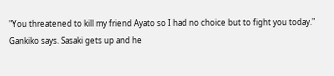"You threatened to kill my friend Ayato so I had no choice but to fight you today." Gankiko says. Sasaki gets up and he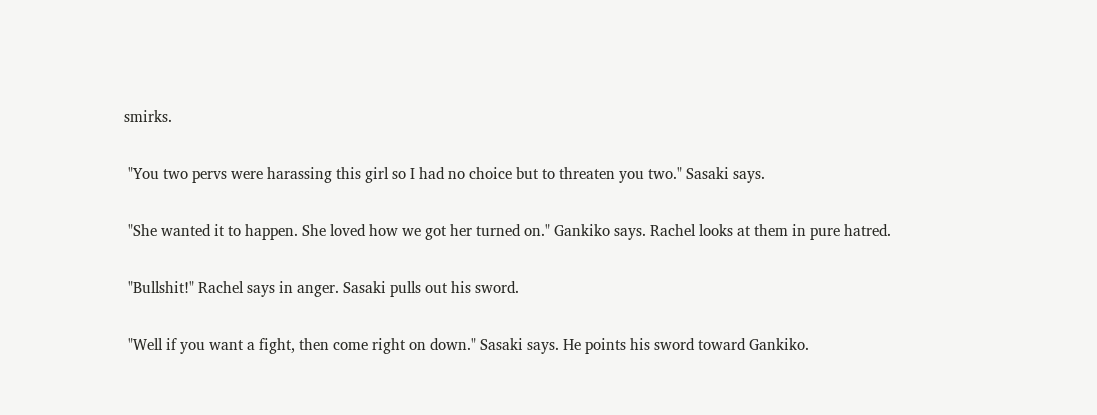smirks.

 "You two pervs were harassing this girl so I had no choice but to threaten you two." Sasaki says.

 "She wanted it to happen. She loved how we got her turned on." Gankiko says. Rachel looks at them in pure hatred.

 "Bullshit!" Rachel says in anger. Sasaki pulls out his sword.

 "Well if you want a fight, then come right on down." Sasaki says. He points his sword toward Gankiko.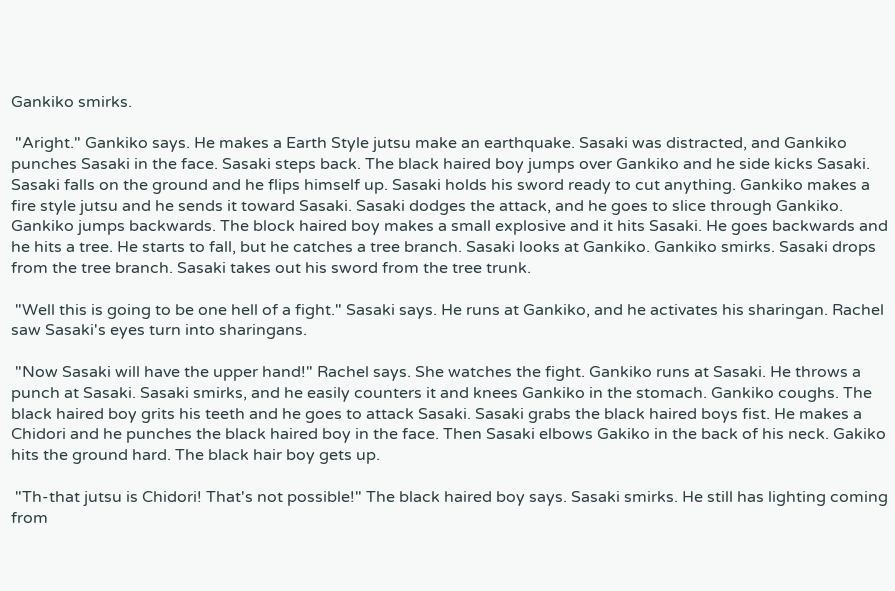Gankiko smirks.

 "Aright." Gankiko says. He makes a Earth Style jutsu make an earthquake. Sasaki was distracted, and Gankiko punches Sasaki in the face. Sasaki steps back. The black haired boy jumps over Gankiko and he side kicks Sasaki. Sasaki falls on the ground and he flips himself up. Sasaki holds his sword ready to cut anything. Gankiko makes a fire style jutsu and he sends it toward Sasaki. Sasaki dodges the attack, and he goes to slice through Gankiko. Gankiko jumps backwards. The block haired boy makes a small explosive and it hits Sasaki. He goes backwards and he hits a tree. He starts to fall, but he catches a tree branch. Sasaki looks at Gankiko. Gankiko smirks. Sasaki drops from the tree branch. Sasaki takes out his sword from the tree trunk.

 "Well this is going to be one hell of a fight." Sasaki says. He runs at Gankiko, and he activates his sharingan. Rachel saw Sasaki's eyes turn into sharingans.

 "Now Sasaki will have the upper hand!" Rachel says. She watches the fight. Gankiko runs at Sasaki. He throws a punch at Sasaki. Sasaki smirks, and he easily counters it and knees Gankiko in the stomach. Gankiko coughs. The black haired boy grits his teeth and he goes to attack Sasaki. Sasaki grabs the black haired boys fist. He makes a Chidori and he punches the black haired boy in the face. Then Sasaki elbows Gakiko in the back of his neck. Gakiko hits the ground hard. The black hair boy gets up.

 "Th-that jutsu is Chidori! That's not possible!" The black haired boy says. Sasaki smirks. He still has lighting coming from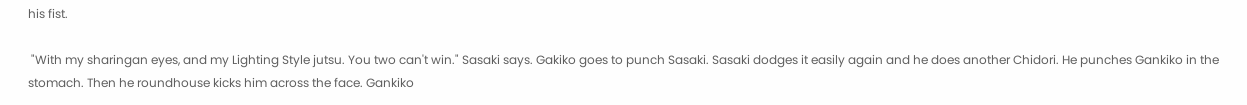his fist.

 "With my sharingan eyes, and my Lighting Style jutsu. You two can't win." Sasaki says. Gakiko goes to punch Sasaki. Sasaki dodges it easily again and he does another Chidori. He punches Gankiko in the stomach. Then he roundhouse kicks him across the face. Gankiko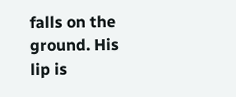falls on the ground. His lip is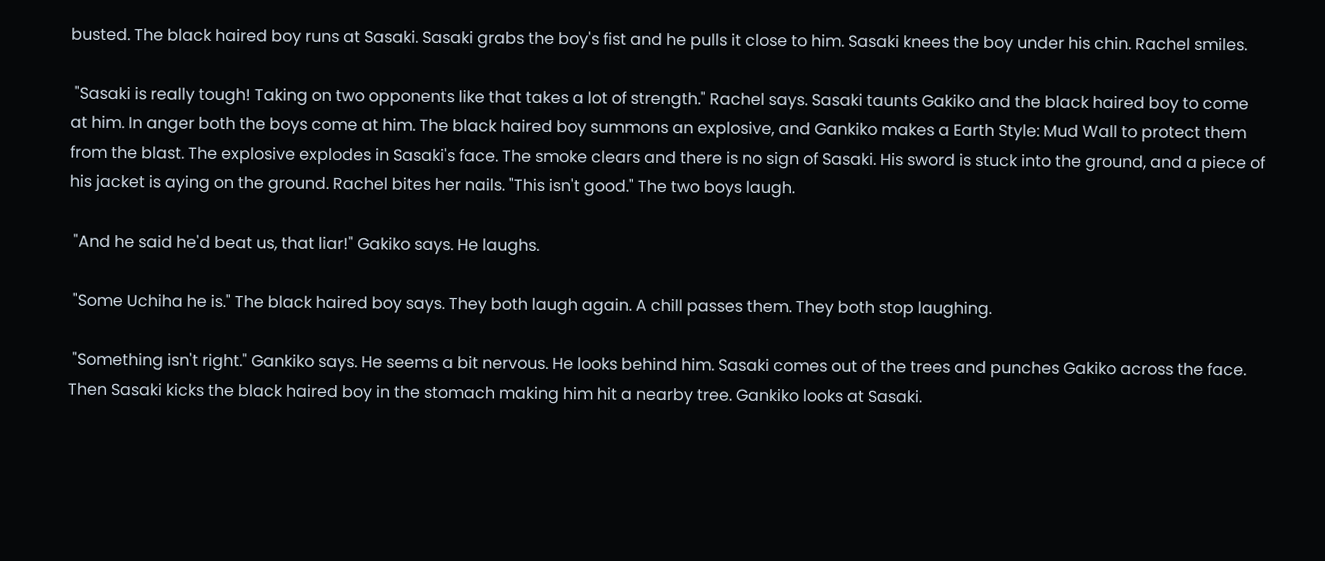busted. The black haired boy runs at Sasaki. Sasaki grabs the boy's fist and he pulls it close to him. Sasaki knees the boy under his chin. Rachel smiles.

 "Sasaki is really tough! Taking on two opponents like that takes a lot of strength." Rachel says. Sasaki taunts Gakiko and the black haired boy to come at him. In anger both the boys come at him. The black haired boy summons an explosive, and Gankiko makes a Earth Style: Mud Wall to protect them from the blast. The explosive explodes in Sasaki's face. The smoke clears and there is no sign of Sasaki. His sword is stuck into the ground, and a piece of his jacket is aying on the ground. Rachel bites her nails. "This isn't good." The two boys laugh.

 "And he said he'd beat us, that liar!" Gakiko says. He laughs.

 "Some Uchiha he is." The black haired boy says. They both laugh again. A chill passes them. They both stop laughing.

 "Something isn't right." Gankiko says. He seems a bit nervous. He looks behind him. Sasaki comes out of the trees and punches Gakiko across the face. Then Sasaki kicks the black haired boy in the stomach making him hit a nearby tree. Gankiko looks at Sasaki.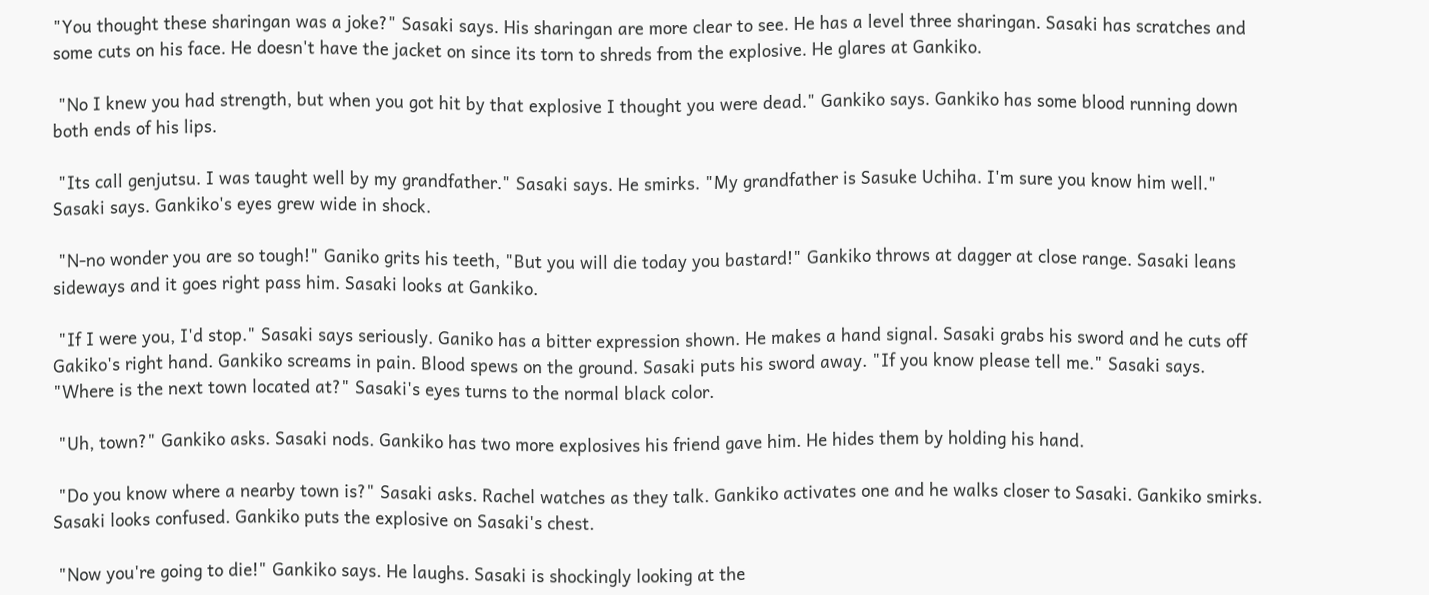"You thought these sharingan was a joke?" Sasaki says. His sharingan are more clear to see. He has a level three sharingan. Sasaki has scratches and some cuts on his face. He doesn't have the jacket on since its torn to shreds from the explosive. He glares at Gankiko.

 "No I knew you had strength, but when you got hit by that explosive I thought you were dead." Gankiko says. Gankiko has some blood running down both ends of his lips.

 "Its call genjutsu. I was taught well by my grandfather." Sasaki says. He smirks. "My grandfather is Sasuke Uchiha. I'm sure you know him well." Sasaki says. Gankiko's eyes grew wide in shock.

 "N-no wonder you are so tough!" Ganiko grits his teeth, "But you will die today you bastard!" Gankiko throws at dagger at close range. Sasaki leans sideways and it goes right pass him. Sasaki looks at Gankiko.

 "If I were you, I'd stop." Sasaki says seriously. Ganiko has a bitter expression shown. He makes a hand signal. Sasaki grabs his sword and he cuts off Gakiko's right hand. Gankiko screams in pain. Blood spews on the ground. Sasaki puts his sword away. "If you know please tell me." Sasaki says. "Where is the next town located at?" Sasaki's eyes turns to the normal black color.

 "Uh, town?" Gankiko asks. Sasaki nods. Gankiko has two more explosives his friend gave him. He hides them by holding his hand.

 "Do you know where a nearby town is?" Sasaki asks. Rachel watches as they talk. Gankiko activates one and he walks closer to Sasaki. Gankiko smirks. Sasaki looks confused. Gankiko puts the explosive on Sasaki's chest.

 "Now you're going to die!" Gankiko says. He laughs. Sasaki is shockingly looking at the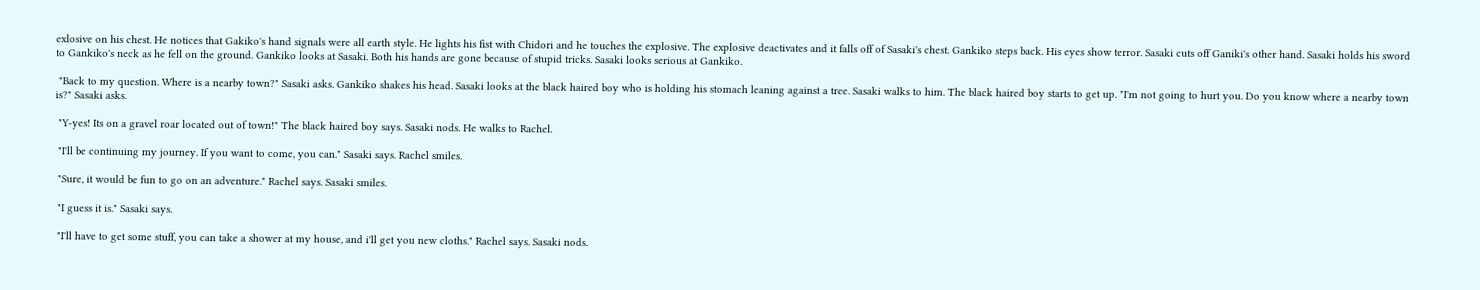exlosive on his chest. He notices that Gakiko's hand signals were all earth style. He lights his fist with Chidori and he touches the explosive. The explosive deactivates and it falls off of Sasaki's chest. Gankiko steps back. His eyes show terror. Sasaki cuts off Ganiki's other hand. Sasaki holds his sword to Gankiko's neck as he fell on the ground. Gankiko looks at Sasaki. Both his hands are gone because of stupid tricks. Sasaki looks serious at Gankiko.

 "Back to my question. Where is a nearby town?" Sasaki asks. Gankiko shakes his head. Sasaki looks at the black haired boy who is holding his stomach leaning against a tree. Sasaki walks to him. The black haired boy starts to get up. "I'm not going to hurt you. Do you know where a nearby town is?" Sasaki asks.

 "Y-yes! Its on a gravel roar located out of town!" The black haired boy says. Sasaki nods. He walks to Rachel.

 "I'll be continuing my journey. If you want to come, you can." Sasaki says. Rachel smiles.

 "Sure, it would be fun to go on an adventure." Rachel says. Sasaki smiles.

 "I guess it is." Sasaki says.

 "I'll have to get some stuff, you can take a shower at my house, and i'll get you new cloths." Rachel says. Sasaki nods.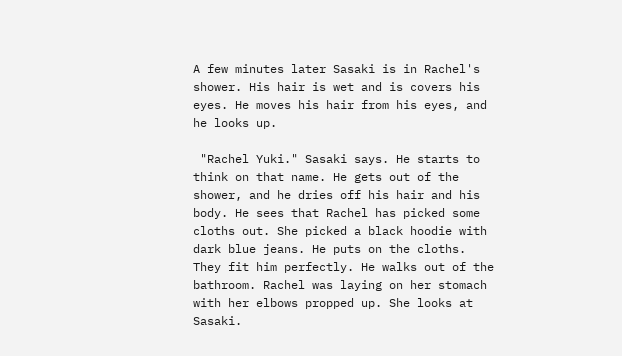A few minutes later Sasaki is in Rachel's shower. His hair is wet and is covers his eyes. He moves his hair from his eyes, and he looks up.

 "Rachel Yuki." Sasaki says. He starts to think on that name. He gets out of the shower, and he dries off his hair and his body. He sees that Rachel has picked some cloths out. She picked a black hoodie with dark blue jeans. He puts on the cloths. They fit him perfectly. He walks out of the bathroom. Rachel was laying on her stomach with her elbows propped up. She looks at Sasaki.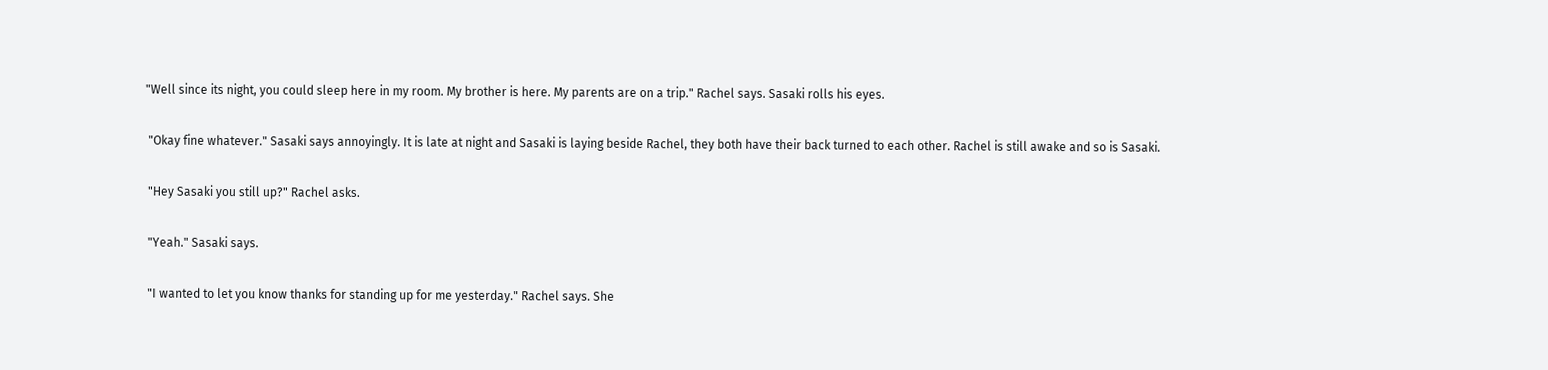"Well since its night, you could sleep here in my room. My brother is here. My parents are on a trip." Rachel says. Sasaki rolls his eyes.

 "Okay fine whatever." Sasaki says annoyingly. It is late at night and Sasaki is laying beside Rachel, they both have their back turned to each other. Rachel is still awake and so is Sasaki.

 "Hey Sasaki you still up?" Rachel asks.

 "Yeah." Sasaki says.

 "I wanted to let you know thanks for standing up for me yesterday." Rachel says. She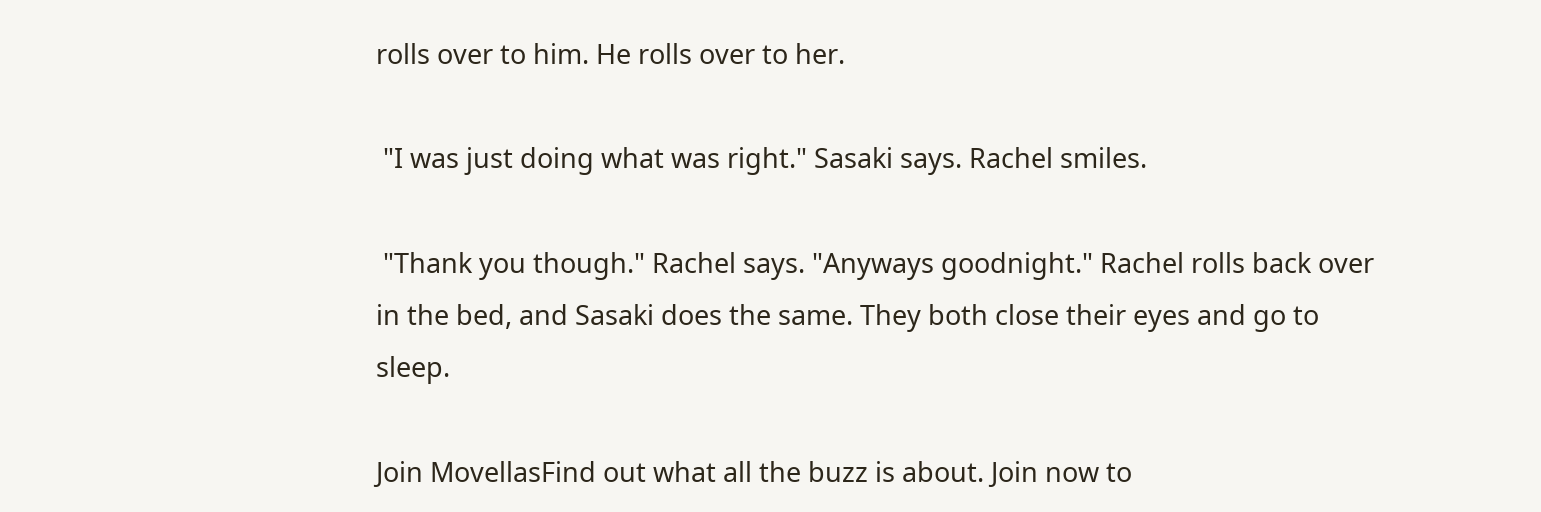rolls over to him. He rolls over to her.

 "I was just doing what was right." Sasaki says. Rachel smiles.

 "Thank you though." Rachel says. "Anyways goodnight." Rachel rolls back over in the bed, and Sasaki does the same. They both close their eyes and go to sleep.

Join MovellasFind out what all the buzz is about. Join now to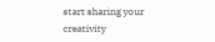start sharing your creativity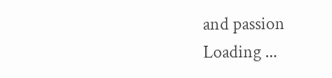and passion
Loading ...